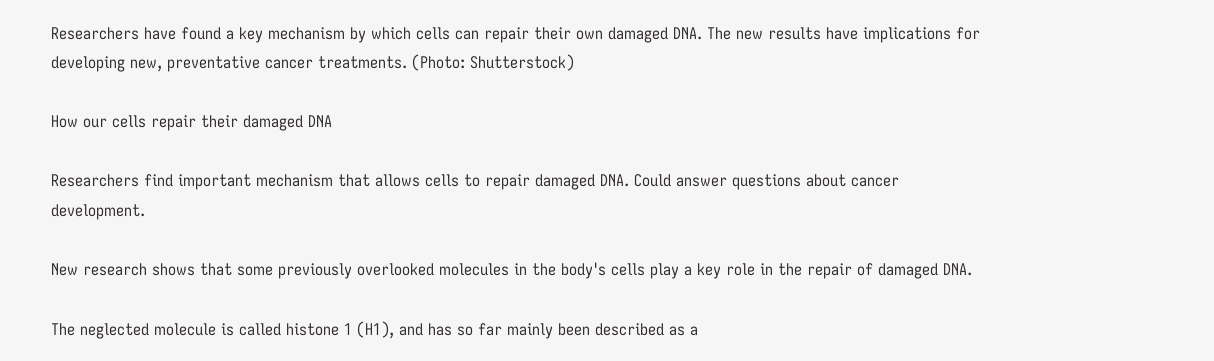Researchers have found a key mechanism by which cells can repair their own damaged DNA. The new results have implications for developing new, preventative cancer treatments. (Photo: Shutterstock)

How our cells repair their damaged DNA

Researchers find important mechanism that allows cells to repair damaged DNA. Could answer questions about cancer development.

New research shows that some previously overlooked molecules in the body's cells play a key role in the repair of damaged DNA.

The neglected molecule is called histone 1 (H1), and has so far mainly been described as a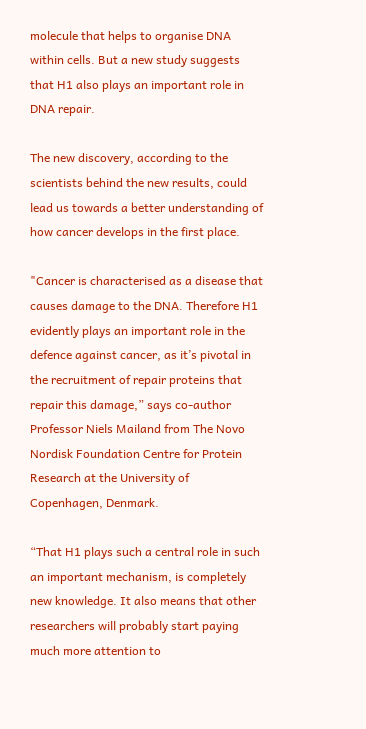molecule that helps to organise DNA within cells. But a new study suggests that H1 also plays an important role in DNA repair.

The new discovery, according to the scientists behind the new results, could lead us towards a better understanding of how cancer develops in the first place.

"Cancer is characterised as a disease that causes damage to the DNA. Therefore H1 evidently plays an important role in the defence against cancer, as it’s pivotal in the recruitment of repair proteins that repair this damage,” says co-author Professor Niels Mailand from The Novo Nordisk Foundation Centre for Protein Research at the University of Copenhagen, Denmark.

“That H1 plays such a central role in such an important mechanism, is completely new knowledge. It also means that other researchers will probably start paying much more attention to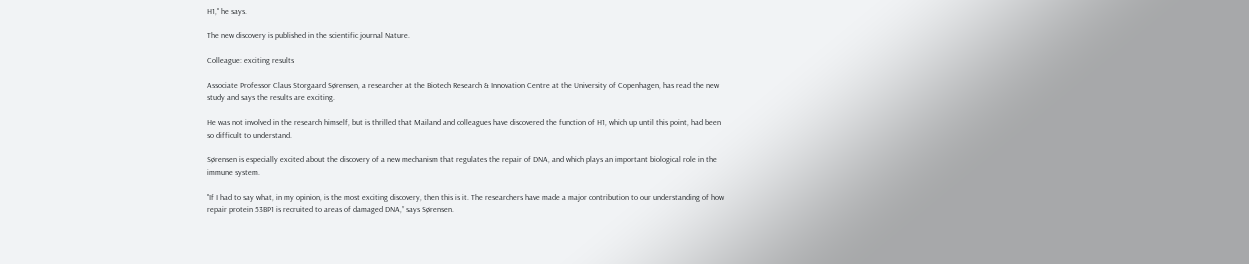H1," he says.

The new discovery is published in the scientific journal Nature.

Colleague: exciting results

Associate Professor Claus Storgaard Sørensen, a researcher at the Biotech Research & Innovation Centre at the University of Copenhagen, has read the new study and says the results are exciting.

He was not involved in the research himself, but is thrilled that Mailand and colleagues have discovered the function of H1, which up until this point, had been so difficult to understand.

Sørensen is especially excited about the discovery of a new mechanism that regulates the repair of DNA, and which plays an important biological role in the immune system.

"If I had to say what, in my opinion, is the most exciting discovery, then this is it. The researchers have made a major contribution to our understanding of how repair protein 53BP1 is recruited to areas of damaged DNA,” says Sørensen.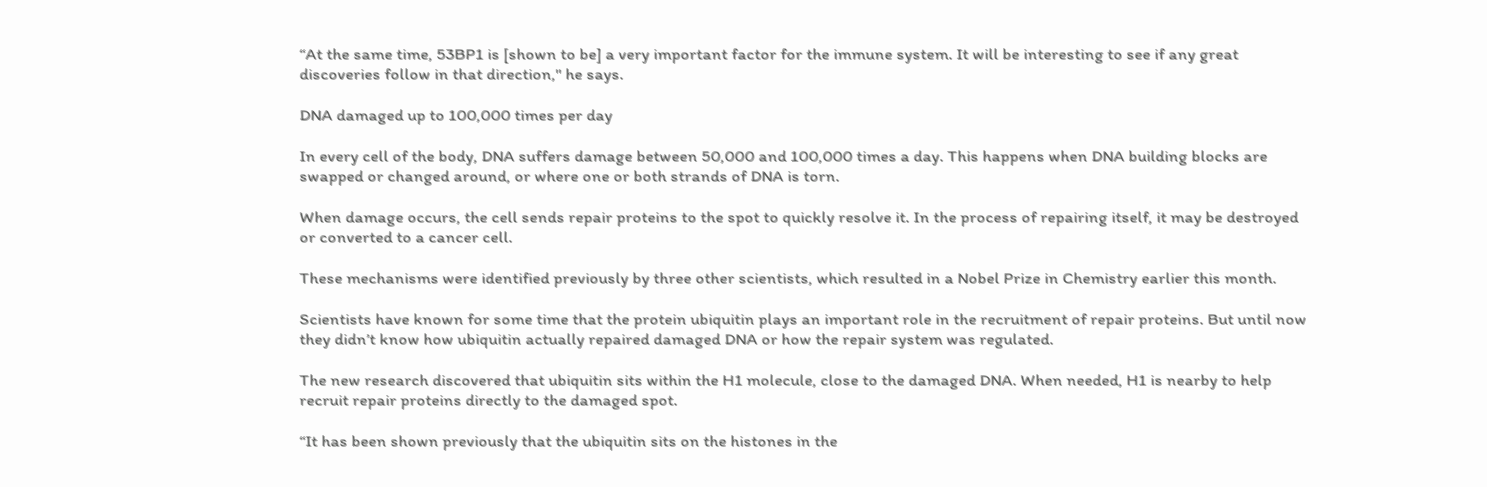“At the same time, 53BP1 is [shown to be] a very important factor for the immune system. It will be interesting to see if any great discoveries follow in that direction," he says.

DNA damaged up to 100,000 times per day

In every cell of the body, DNA suffers damage between 50,000 and 100,000 times a day. This happens when DNA building blocks are swapped or changed around, or where one or both strands of DNA is torn.

When damage occurs, the cell sends repair proteins to the spot to quickly resolve it. In the process of repairing itself, it may be destroyed or converted to a cancer cell.

These mechanisms were identified previously by three other scientists, which resulted in a Nobel Prize in Chemistry earlier this month.

Scientists have known for some time that the protein ubiquitin plays an important role in the recruitment of repair proteins. But until now they didn’t know how ubiquitin actually repaired damaged DNA or how the repair system was regulated.

The new research discovered that ubiquitin sits within the H1 molecule, close to the damaged DNA. When needed, H1 is nearby to help recruit repair proteins directly to the damaged spot.

“It has been shown previously that the ubiquitin sits on the histones in the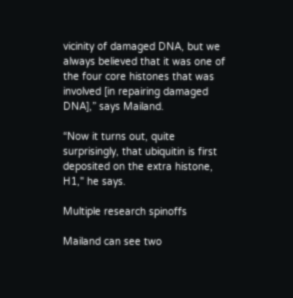vicinity of damaged DNA, but we always believed that it was one of the four core histones that was involved [in repairing damaged DNA],” says Mailand.

“Now it turns out, quite surprisingly, that ubiquitin is first deposited on the extra histone, H1," he says.

Multiple research spinoffs

Mailand can see two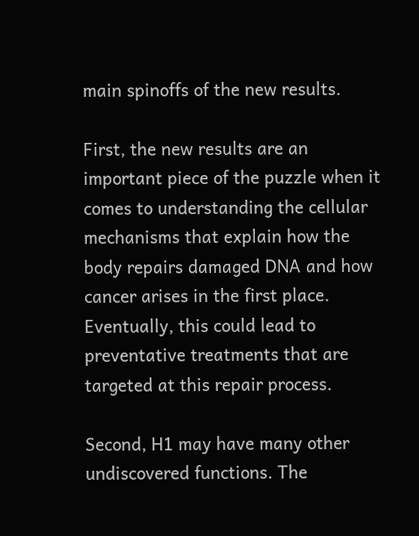main spinoffs of the new results.

First, the new results are an important piece of the puzzle when it comes to understanding the cellular mechanisms that explain how the body repairs damaged DNA and how cancer arises in the first place. Eventually, this could lead to preventative treatments that are targeted at this repair process.

Second, H1 may have many other undiscovered functions. The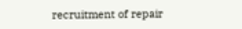recruitment of repair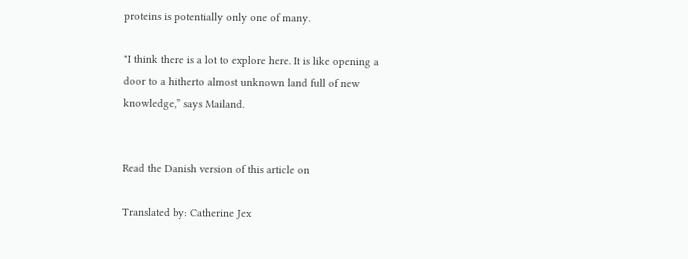proteins is potentially only one of many.

"I think there is a lot to explore here. It is like opening a door to a hitherto almost unknown land full of new knowledge,” says Mailand.


Read the Danish version of this article on

Translated by: Catherine Jex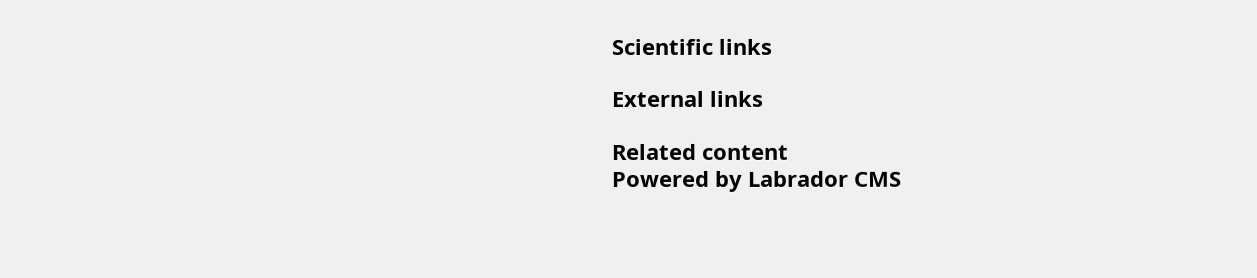Scientific links

External links

Related content
Powered by Labrador CMS